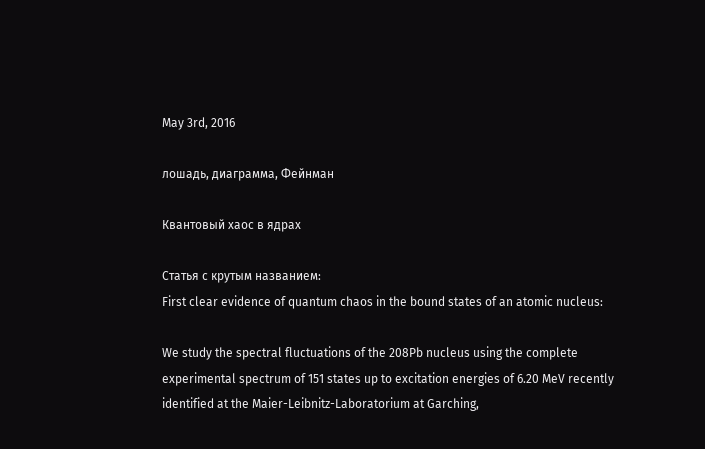May 3rd, 2016

лошадь, диаграмма, Фейнман

Квантовый хаос в ядрах

Статья с крутым названием:
First clear evidence of quantum chaos in the bound states of an atomic nucleus:

We study the spectral fluctuations of the 208Pb nucleus using the complete experimental spectrum of 151 states up to excitation energies of 6.20 MeV recently identified at the Maier-Leibnitz-Laboratorium at Garching,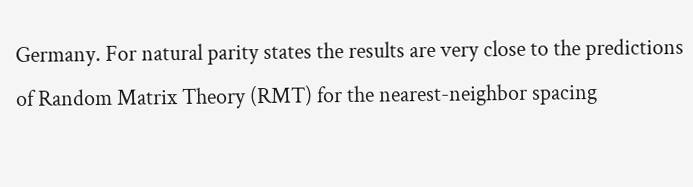Germany. For natural parity states the results are very close to the predictions of Random Matrix Theory (RMT) for the nearest-neighbor spacing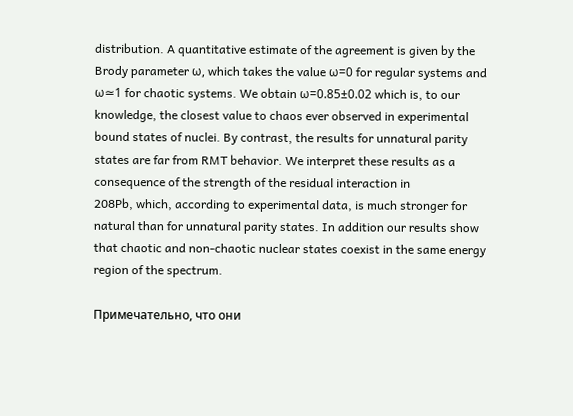distribution. A quantitative estimate of the agreement is given by the Brody parameter ω, which takes the value ω=0 for regular systems and ω≃1 for chaotic systems. We obtain ω=0.85±0.02 which is, to our knowledge, the closest value to chaos ever observed in experimental bound states of nuclei. By contrast, the results for unnatural parity states are far from RMT behavior. We interpret these results as a consequence of the strength of the residual interaction in
208Pb, which, according to experimental data, is much stronger for natural than for unnatural parity states. In addition our results show that chaotic and non-chaotic nuclear states coexist in the same energy region of the spectrum.

Примечательно, что они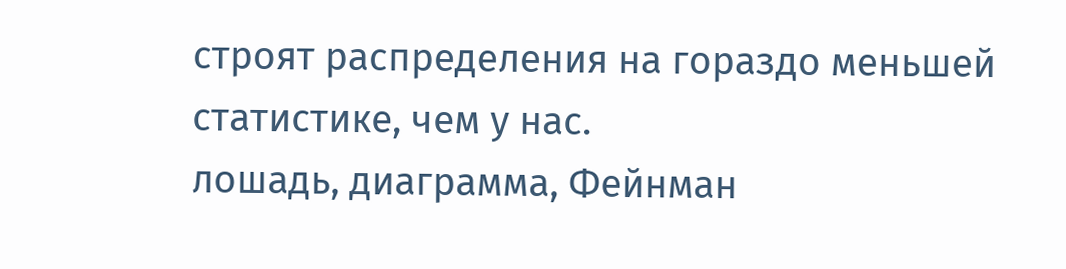строят распределения на гораздо меньшей статистике, чем у нас.
лошадь, диаграмма, Фейнман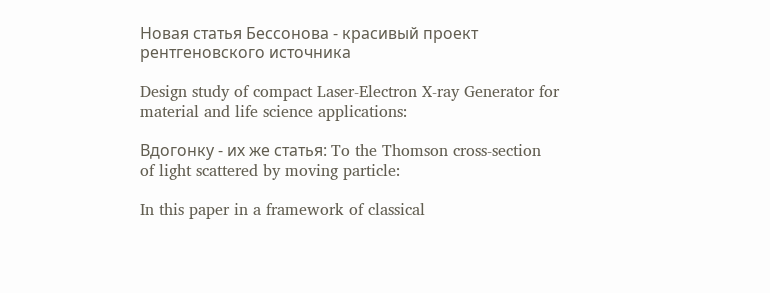Новая статья Бессонова - красивый проект рентгеновского источника

Design study of compact Laser-Electron X-ray Generator for material and life science applications:

Вдогонку - их же статья: To the Thomson cross-section of light scattered by moving particle:

In this paper in a framework of classical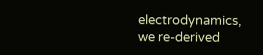electrodynamics, we re-derived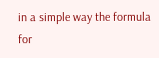in a simple way the formula for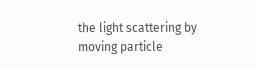the light scattering by moving particle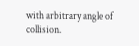with arbitrary angle of collision.